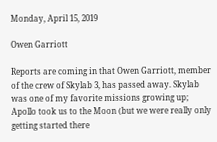Monday, April 15, 2019

Owen Garriott

Reports are coming in that Owen Garriott, member of the crew of Skylab 3, has passed away. Skylab was one of my favorite missions growing up; Apollo took us to the Moon (but we were really only getting started there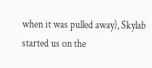when it was pulled away), Skylab started us on the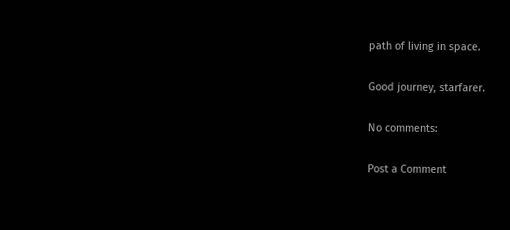path of living in space.

Good journey, starfarer.

No comments:

Post a Comment